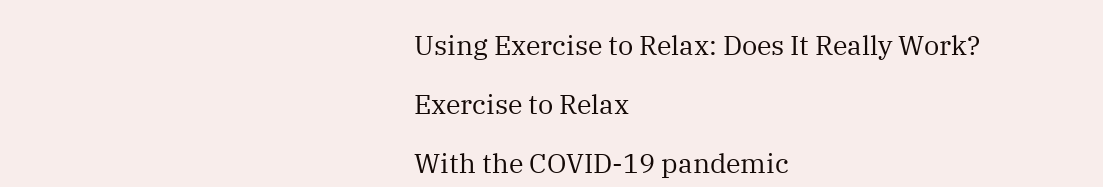Using Exercise to Relax: Does It Really Work?

Exercise to Relax

With the COVID-19 pandemic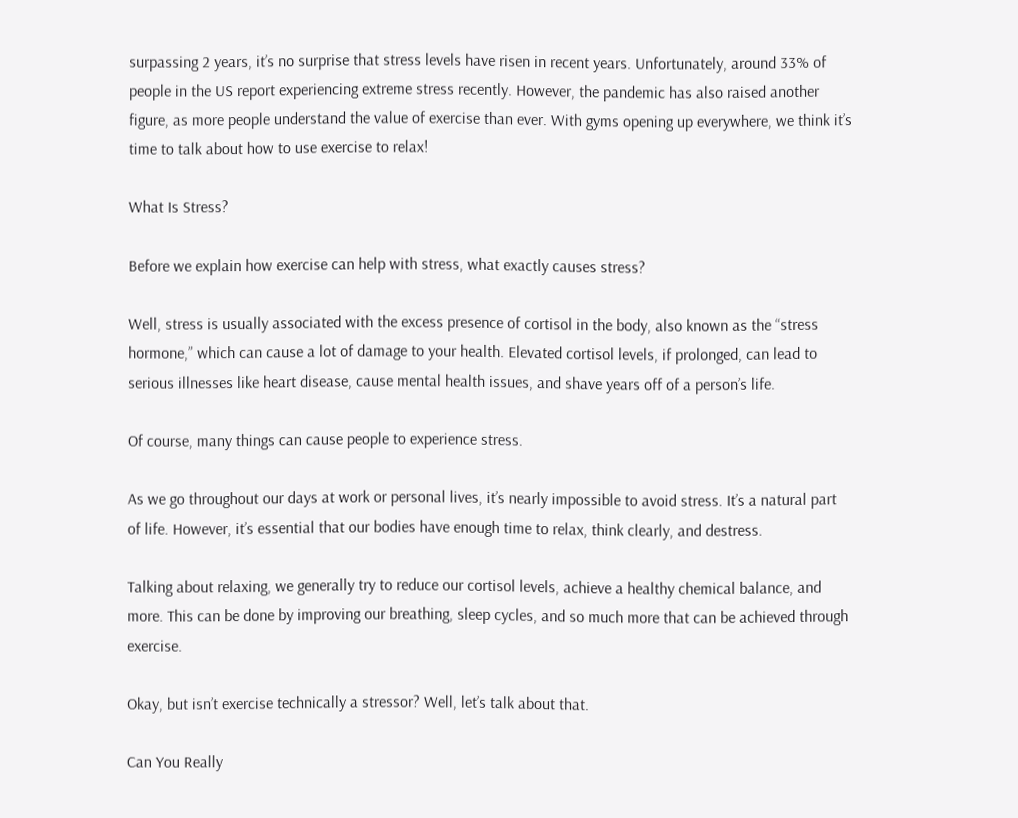surpassing 2 years, it’s no surprise that stress levels have risen in recent years. Unfortunately, around 33% of people in the US report experiencing extreme stress recently. However, the pandemic has also raised another figure, as more people understand the value of exercise than ever. With gyms opening up everywhere, we think it’s time to talk about how to use exercise to relax!

What Is Stress?

Before we explain how exercise can help with stress, what exactly causes stress?

Well, stress is usually associated with the excess presence of cortisol in the body, also known as the “stress hormone,” which can cause a lot of damage to your health. Elevated cortisol levels, if prolonged, can lead to serious illnesses like heart disease, cause mental health issues, and shave years off of a person’s life.

Of course, many things can cause people to experience stress.

As we go throughout our days at work or personal lives, it’s nearly impossible to avoid stress. It’s a natural part of life. However, it’s essential that our bodies have enough time to relax, think clearly, and destress.

Talking about relaxing, we generally try to reduce our cortisol levels, achieve a healthy chemical balance, and more. This can be done by improving our breathing, sleep cycles, and so much more that can be achieved through exercise.

Okay, but isn’t exercise technically a stressor? Well, let’s talk about that.

Can You Really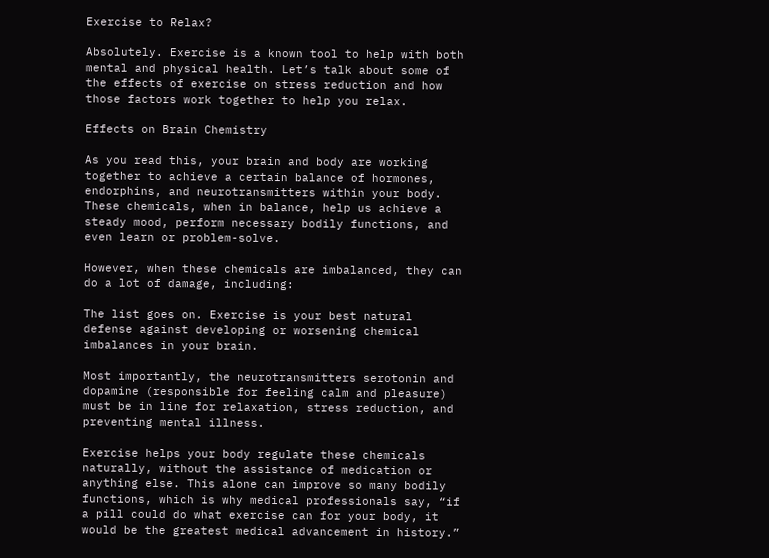Exercise to Relax?

Absolutely. Exercise is a known tool to help with both mental and physical health. Let’s talk about some of the effects of exercise on stress reduction and how those factors work together to help you relax.

Effects on Brain Chemistry

As you read this, your brain and body are working together to achieve a certain balance of hormones, endorphins, and neurotransmitters within your body. These chemicals, when in balance, help us achieve a steady mood, perform necessary bodily functions, and even learn or problem-solve.

However, when these chemicals are imbalanced, they can do a lot of damage, including:

The list goes on. Exercise is your best natural defense against developing or worsening chemical imbalances in your brain.

Most importantly, the neurotransmitters serotonin and dopamine (responsible for feeling calm and pleasure) must be in line for relaxation, stress reduction, and preventing mental illness.

Exercise helps your body regulate these chemicals naturally, without the assistance of medication or anything else. This alone can improve so many bodily functions, which is why medical professionals say, “if a pill could do what exercise can for your body, it would be the greatest medical advancement in history.”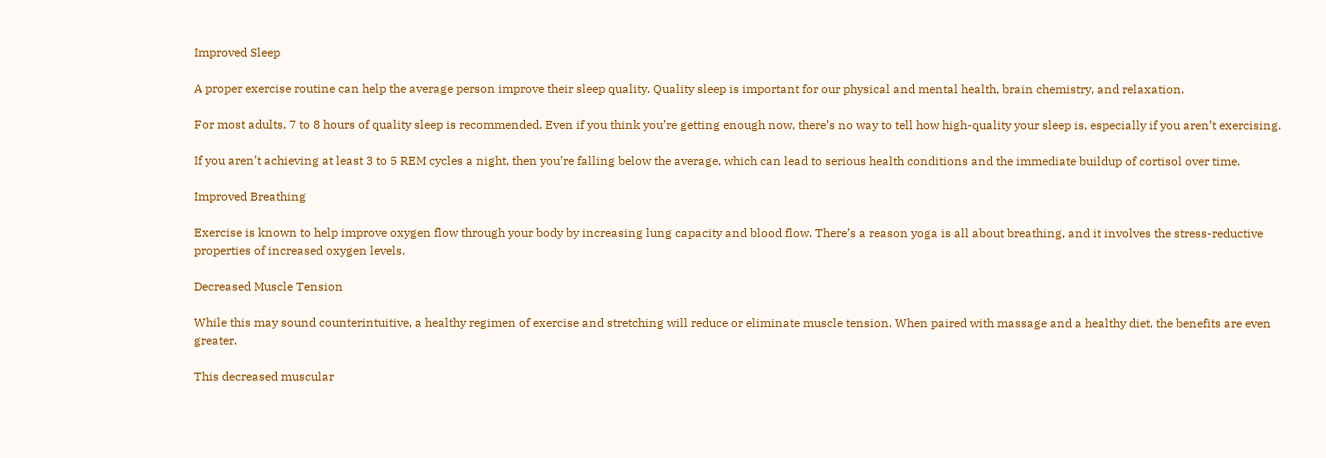Improved Sleep

A proper exercise routine can help the average person improve their sleep quality. Quality sleep is important for our physical and mental health, brain chemistry, and relaxation.

For most adults, 7 to 8 hours of quality sleep is recommended. Even if you think you’re getting enough now, there’s no way to tell how high-quality your sleep is, especially if you aren’t exercising.

If you aren’t achieving at least 3 to 5 REM cycles a night, then you’re falling below the average, which can lead to serious health conditions and the immediate buildup of cortisol over time.

Improved Breathing

Exercise is known to help improve oxygen flow through your body by increasing lung capacity and blood flow. There’s a reason yoga is all about breathing, and it involves the stress-reductive properties of increased oxygen levels.

Decreased Muscle Tension

While this may sound counterintuitive, a healthy regimen of exercise and stretching will reduce or eliminate muscle tension. When paired with massage and a healthy diet, the benefits are even greater.

This decreased muscular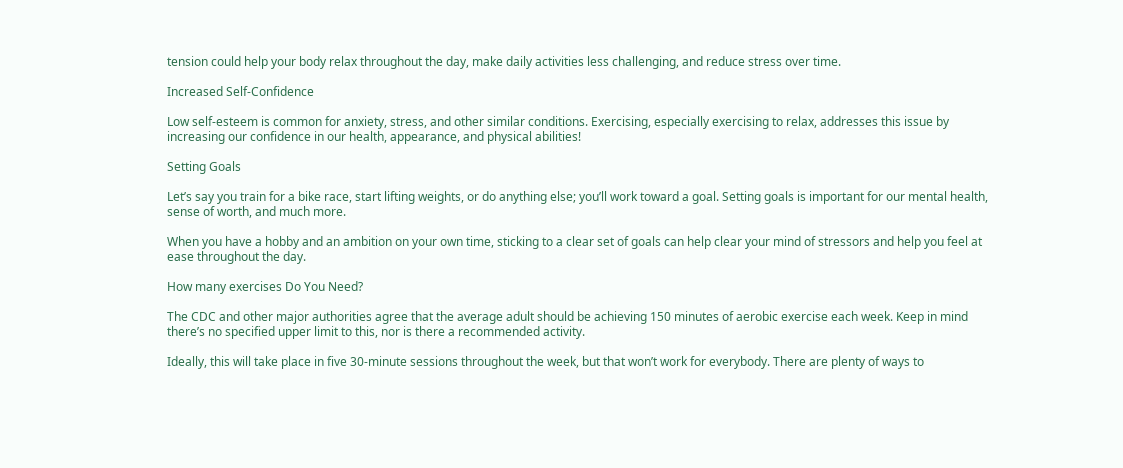tension could help your body relax throughout the day, make daily activities less challenging, and reduce stress over time.

Increased Self-Confidence

Low self-esteem is common for anxiety, stress, and other similar conditions. Exercising, especially exercising to relax, addresses this issue by increasing our confidence in our health, appearance, and physical abilities!

Setting Goals

Let’s say you train for a bike race, start lifting weights, or do anything else; you’ll work toward a goal. Setting goals is important for our mental health, sense of worth, and much more.

When you have a hobby and an ambition on your own time, sticking to a clear set of goals can help clear your mind of stressors and help you feel at ease throughout the day.

How many exercises Do You Need?

The CDC and other major authorities agree that the average adult should be achieving 150 minutes of aerobic exercise each week. Keep in mind there’s no specified upper limit to this, nor is there a recommended activity.

Ideally, this will take place in five 30-minute sessions throughout the week, but that won’t work for everybody. There are plenty of ways to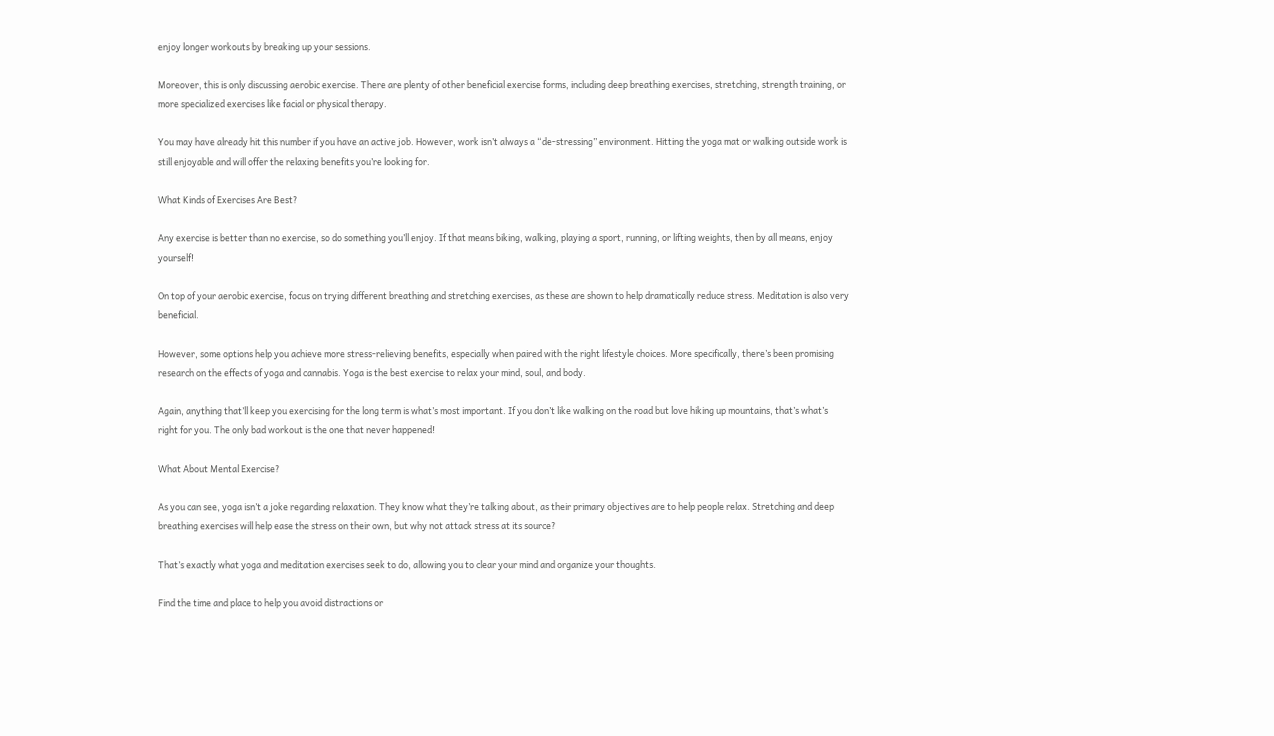enjoy longer workouts by breaking up your sessions.

Moreover, this is only discussing aerobic exercise. There are plenty of other beneficial exercise forms, including deep breathing exercises, stretching, strength training, or more specialized exercises like facial or physical therapy.

You may have already hit this number if you have an active job. However, work isn’t always a “de-stressing” environment. Hitting the yoga mat or walking outside work is still enjoyable and will offer the relaxing benefits you’re looking for.

What Kinds of Exercises Are Best?

Any exercise is better than no exercise, so do something you’ll enjoy. If that means biking, walking, playing a sport, running, or lifting weights, then by all means, enjoy yourself!

On top of your aerobic exercise, focus on trying different breathing and stretching exercises, as these are shown to help dramatically reduce stress. Meditation is also very beneficial.

However, some options help you achieve more stress-relieving benefits, especially when paired with the right lifestyle choices. More specifically, there’s been promising research on the effects of yoga and cannabis. Yoga is the best exercise to relax your mind, soul, and body.

Again, anything that’ll keep you exercising for the long term is what’s most important. If you don’t like walking on the road but love hiking up mountains, that’s what’s right for you. The only bad workout is the one that never happened!

What About Mental Exercise?

As you can see, yoga isn’t a joke regarding relaxation. They know what they’re talking about, as their primary objectives are to help people relax. Stretching and deep breathing exercises will help ease the stress on their own, but why not attack stress at its source?

That’s exactly what yoga and meditation exercises seek to do, allowing you to clear your mind and organize your thoughts.

Find the time and place to help you avoid distractions or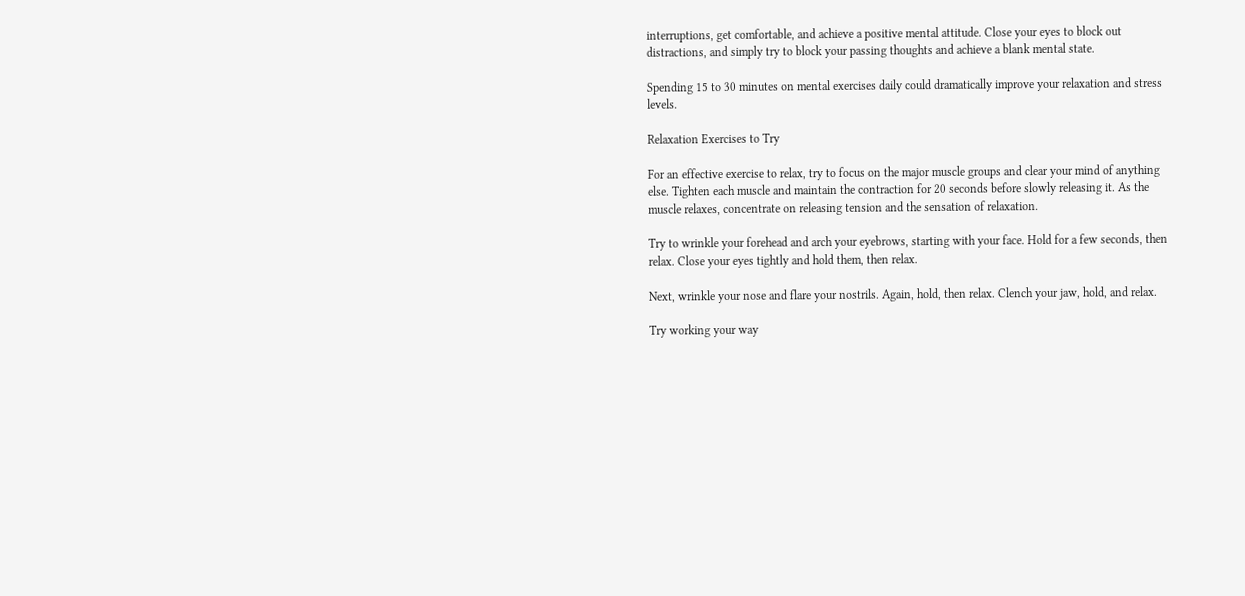interruptions, get comfortable, and achieve a positive mental attitude. Close your eyes to block out distractions, and simply try to block your passing thoughts and achieve a blank mental state.

Spending 15 to 30 minutes on mental exercises daily could dramatically improve your relaxation and stress levels.

Relaxation Exercises to Try

For an effective exercise to relax, try to focus on the major muscle groups and clear your mind of anything else. Tighten each muscle and maintain the contraction for 20 seconds before slowly releasing it. As the muscle relaxes, concentrate on releasing tension and the sensation of relaxation.

Try to wrinkle your forehead and arch your eyebrows, starting with your face. Hold for a few seconds, then relax. Close your eyes tightly and hold them, then relax.

Next, wrinkle your nose and flare your nostrils. Again, hold, then relax. Clench your jaw, hold, and relax.

Try working your way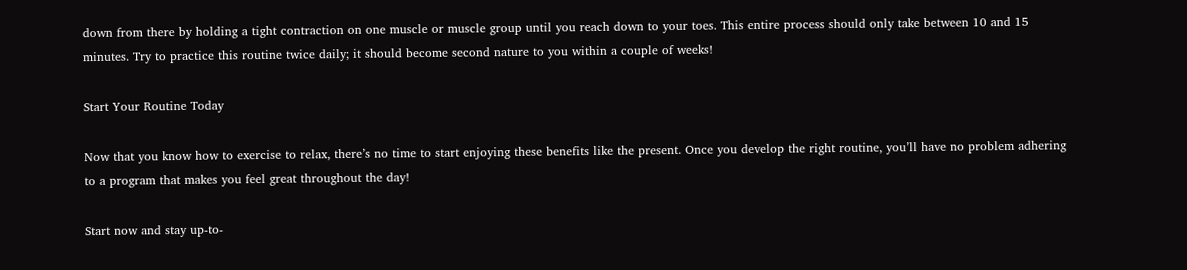down from there by holding a tight contraction on one muscle or muscle group until you reach down to your toes. This entire process should only take between 10 and 15 minutes. Try to practice this routine twice daily; it should become second nature to you within a couple of weeks!

Start Your Routine Today

Now that you know how to exercise to relax, there’s no time to start enjoying these benefits like the present. Once you develop the right routine, you’ll have no problem adhering to a program that makes you feel great throughout the day!

Start now and stay up-to-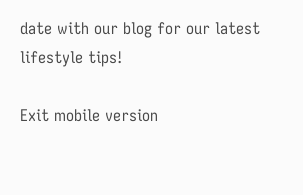date with our blog for our latest lifestyle tips!

Exit mobile version